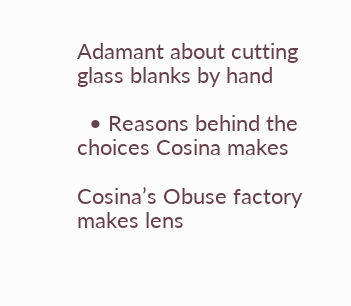Adamant about cutting glass blanks by hand

  • Reasons behind the choices Cosina makes

Cosina’s Obuse factory makes lens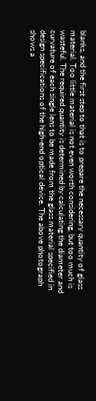blanks, and the first step to that is to prepare the necessary quantity of glass material. Too little material is not even worth considering, but too much is wasteful. The required quantity is determined by calculating the diameter and curvature of each single lens to be made from the glass material specified in design specifications of the high-end optical device. The above photograph shows a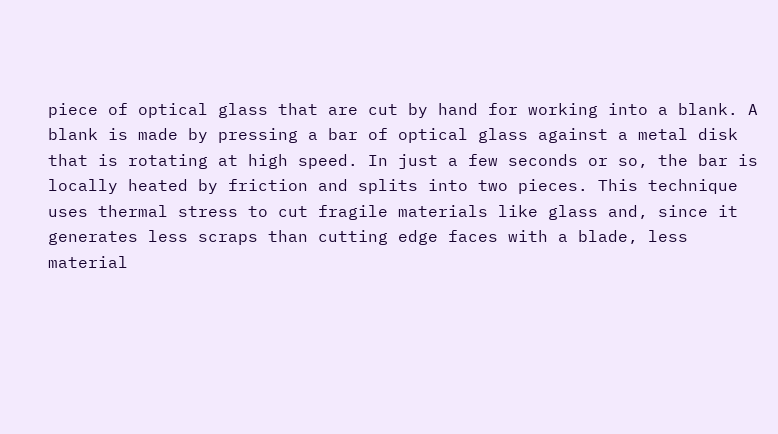piece of optical glass that are cut by hand for working into a blank. A blank is made by pressing a bar of optical glass against a metal disk that is rotating at high speed. In just a few seconds or so, the bar is locally heated by friction and splits into two pieces. This technique uses thermal stress to cut fragile materials like glass and, since it generates less scraps than cutting edge faces with a blade, less material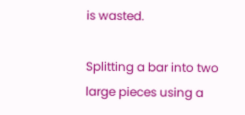is wasted.

Splitting a bar into two large pieces using a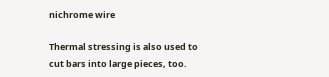nichrome wire

Thermal stressing is also used to cut bars into large pieces, too.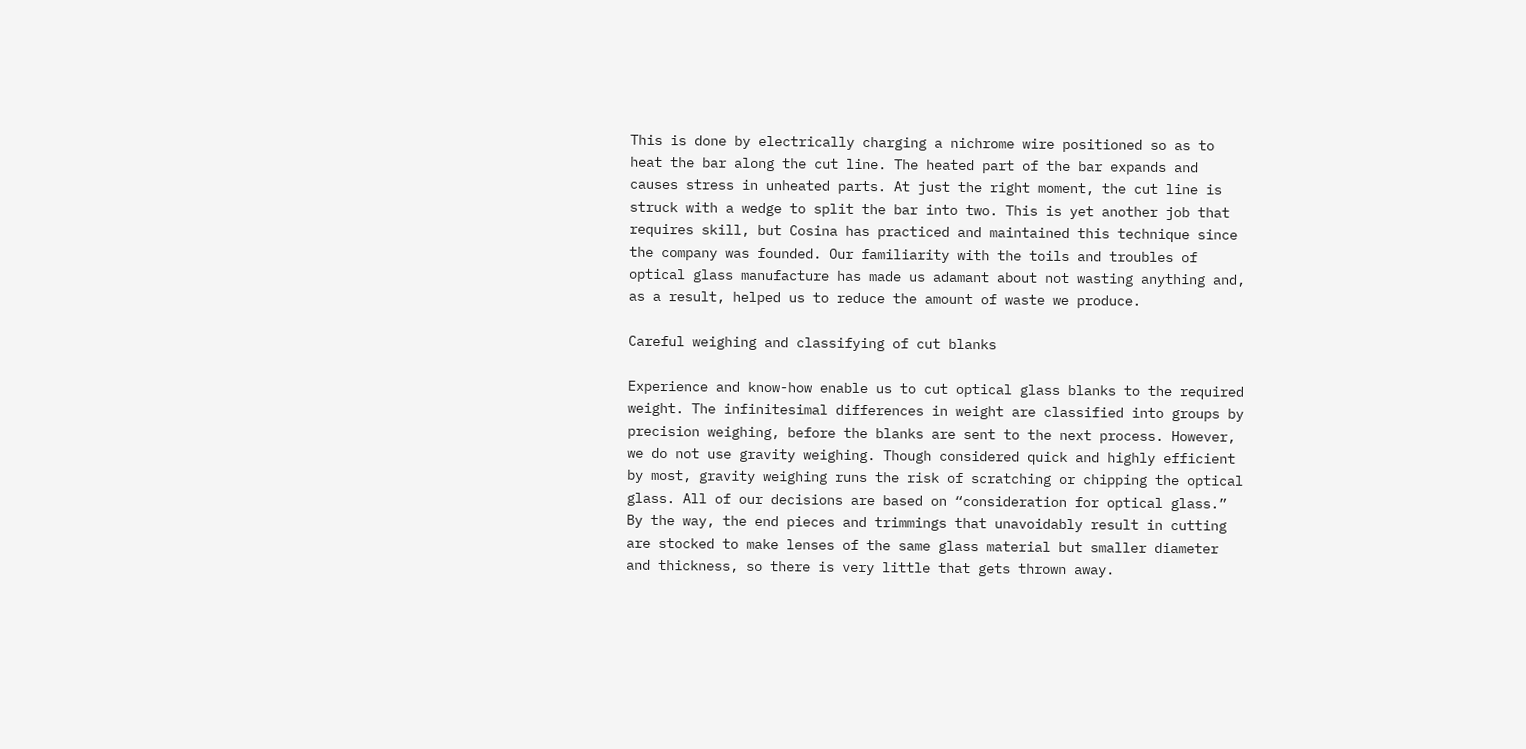This is done by electrically charging a nichrome wire positioned so as to heat the bar along the cut line. The heated part of the bar expands and causes stress in unheated parts. At just the right moment, the cut line is struck with a wedge to split the bar into two. This is yet another job that requires skill, but Cosina has practiced and maintained this technique since the company was founded. Our familiarity with the toils and troubles of optical glass manufacture has made us adamant about not wasting anything and, as a result, helped us to reduce the amount of waste we produce.

Careful weighing and classifying of cut blanks

Experience and know-how enable us to cut optical glass blanks to the required weight. The infinitesimal differences in weight are classified into groups by precision weighing, before the blanks are sent to the next process. However, we do not use gravity weighing. Though considered quick and highly efficient by most, gravity weighing runs the risk of scratching or chipping the optical glass. All of our decisions are based on “consideration for optical glass.” By the way, the end pieces and trimmings that unavoidably result in cutting are stocked to make lenses of the same glass material but smaller diameter and thickness, so there is very little that gets thrown away.